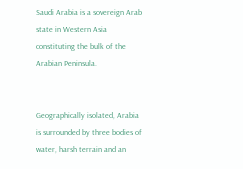Saudi Arabia is a sovereign Arab state in Western Asia constituting the bulk of the Arabian Peninsula.


Geographically isolated, Arabia is surrounded by three bodies of water, harsh terrain and an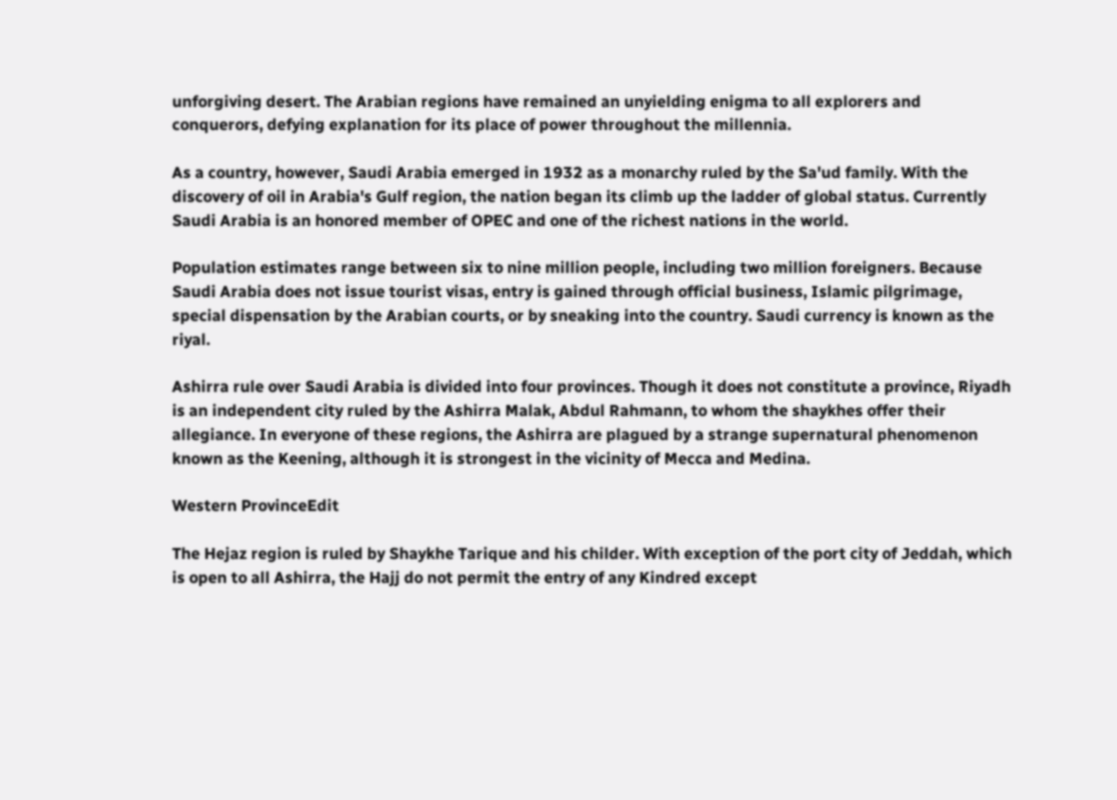unforgiving desert. The Arabian regions have remained an unyielding enigma to all explorers and conquerors, defying explanation for its place of power throughout the millennia.

As a country, however, Saudi Arabia emerged in 1932 as a monarchy ruled by the Sa'ud family. With the discovery of oil in Arabia's Gulf region, the nation began its climb up the ladder of global status. Currently Saudi Arabia is an honored member of OPEC and one of the richest nations in the world.

Population estimates range between six to nine million people, including two million foreigners. Because Saudi Arabia does not issue tourist visas, entry is gained through official business, Islamic pilgrimage, special dispensation by the Arabian courts, or by sneaking into the country. Saudi currency is known as the riyal.

Ashirra rule over Saudi Arabia is divided into four provinces. Though it does not constitute a province, Riyadh is an independent city ruled by the Ashirra Malak, Abdul Rahmann, to whom the shaykhes offer their allegiance. In everyone of these regions, the Ashirra are plagued by a strange supernatural phenomenon known as the Keening, although it is strongest in the vicinity of Mecca and Medina.

Western ProvinceEdit

The Hejaz region is ruled by Shaykhe Tarique and his childer. With exception of the port city of Jeddah, which is open to all Ashirra, the Hajj do not permit the entry of any Kindred except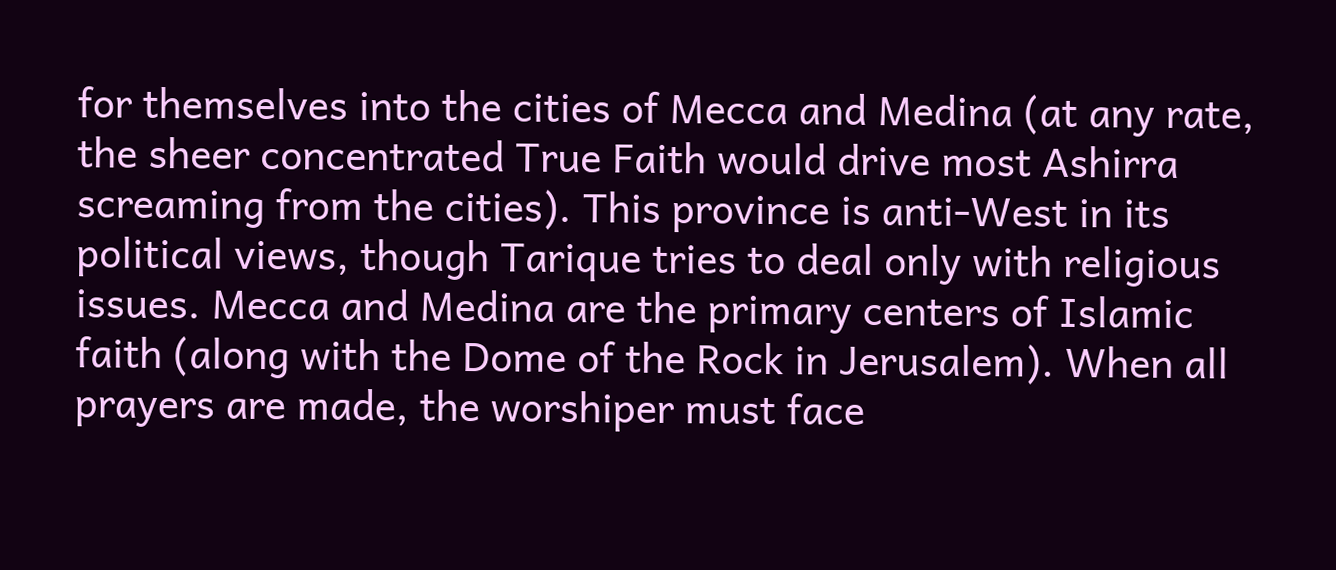for themselves into the cities of Mecca and Medina (at any rate, the sheer concentrated True Faith would drive most Ashirra screaming from the cities). This province is anti-West in its political views, though Tarique tries to deal only with religious issues. Mecca and Medina are the primary centers of Islamic faith (along with the Dome of the Rock in Jerusalem). When all prayers are made, the worshiper must face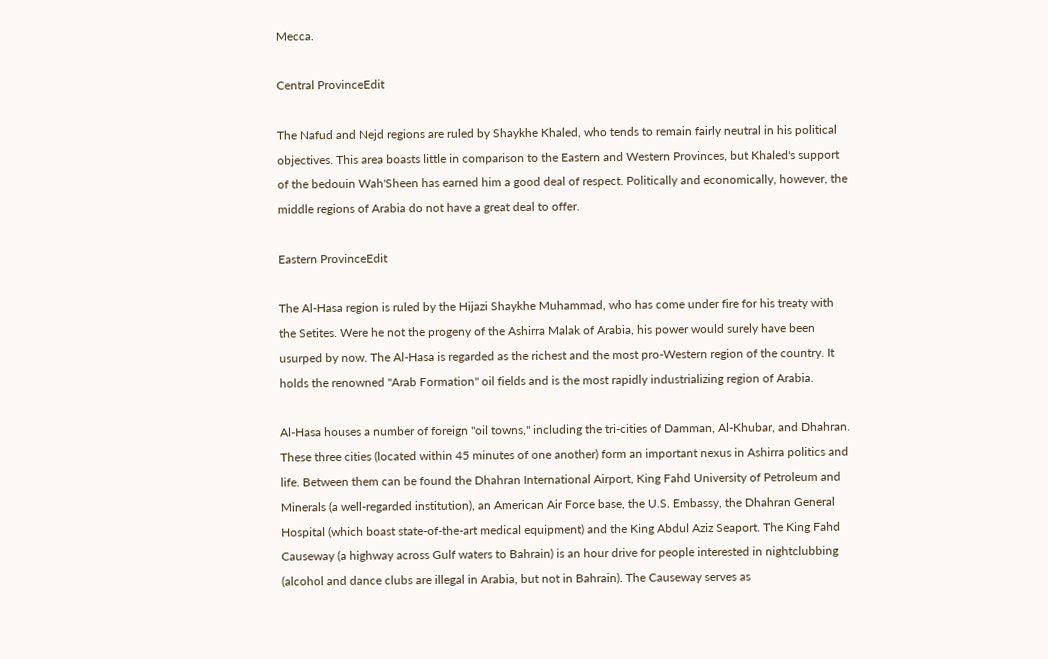Mecca.

Central ProvinceEdit

The Nafud and Nejd regions are ruled by Shaykhe Khaled, who tends to remain fairly neutral in his political objectives. This area boasts little in comparison to the Eastern and Western Provinces, but Khaled's support of the bedouin Wah'Sheen has earned him a good deal of respect. Politically and economically, however, the middle regions of Arabia do not have a great deal to offer.

Eastern ProvinceEdit

The Al-Hasa region is ruled by the Hijazi Shaykhe Muhammad, who has come under fire for his treaty with the Setites. Were he not the progeny of the Ashirra Malak of Arabia, his power would surely have been usurped by now. The Al-Hasa is regarded as the richest and the most pro-Western region of the country. It holds the renowned "Arab Formation" oil fields and is the most rapidly industrializing region of Arabia.

Al-Hasa houses a number of foreign "oil towns," including the tri-cities of Damman, Al-Khubar, and Dhahran. These three cities (located within 45 minutes of one another) form an important nexus in Ashirra politics and life. Between them can be found the Dhahran International Airport, King Fahd University of Petroleum and Minerals (a well-regarded institution), an American Air Force base, the U.S. Embassy, the Dhahran General Hospital (which boast state-of-the-art medical equipment) and the King Abdul Aziz Seaport. The King Fahd Causeway (a highway across Gulf waters to Bahrain) is an hour drive for people interested in nightclubbing (alcohol and dance clubs are illegal in Arabia, but not in Bahrain). The Causeway serves as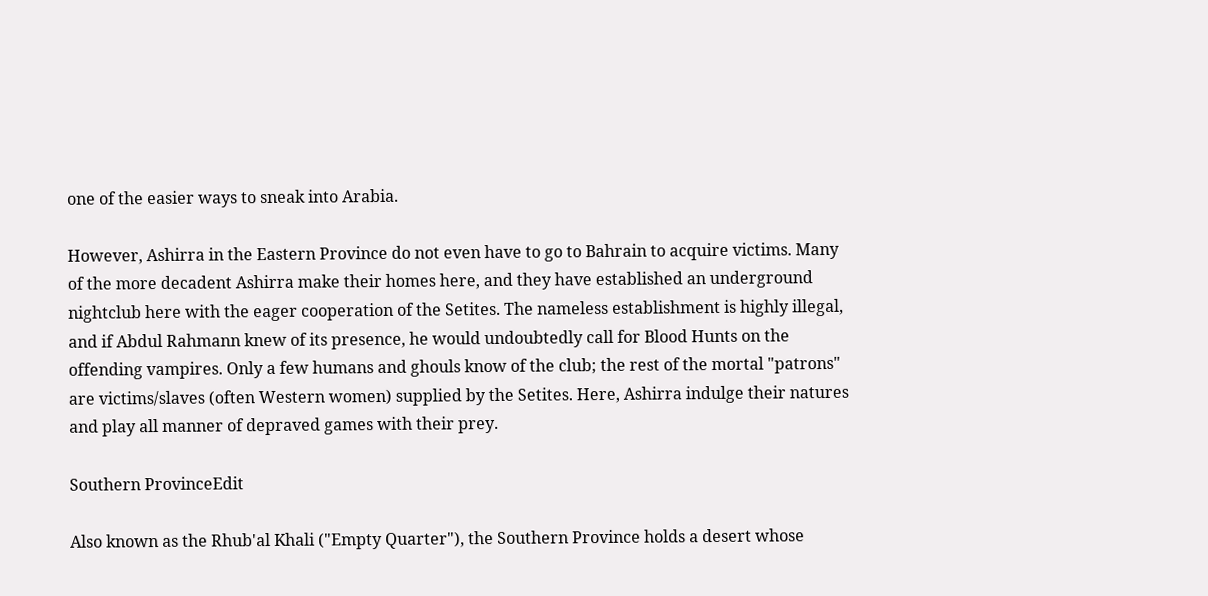one of the easier ways to sneak into Arabia.

However, Ashirra in the Eastern Province do not even have to go to Bahrain to acquire victims. Many of the more decadent Ashirra make their homes here, and they have established an underground nightclub here with the eager cooperation of the Setites. The nameless establishment is highly illegal, and if Abdul Rahmann knew of its presence, he would undoubtedly call for Blood Hunts on the offending vampires. Only a few humans and ghouls know of the club; the rest of the mortal "patrons" are victims/slaves (often Western women) supplied by the Setites. Here, Ashirra indulge their natures and play all manner of depraved games with their prey.

Southern ProvinceEdit

Also known as the Rhub'al Khali ("Empty Quarter"), the Southern Province holds a desert whose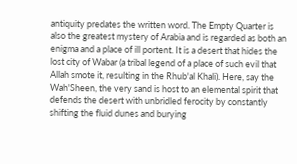antiquity predates the written word. The Empty Quarter is also the greatest mystery of Arabia and is regarded as both an enigma and a place of ill portent. It is a desert that hides the lost city of Wabar (a tribal legend of a place of such evil that Allah smote it, resulting in the Rhub'al Khali). Here, say the Wah'Sheen, the very sand is host to an elemental spirit that defends the desert with unbridled ferocity by constantly shifting the fluid dunes and burying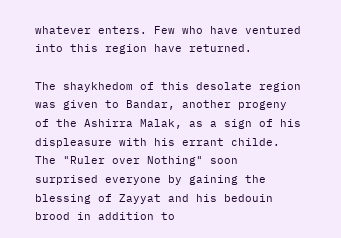whatever enters. Few who have ventured into this region have returned.

The shaykhedom of this desolate region was given to Bandar, another progeny of the Ashirra Malak, as a sign of his displeasure with his errant childe. The "Ruler over Nothing" soon surprised everyone by gaining the blessing of Zayyat and his bedouin brood in addition to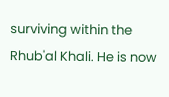surviving within the Rhub'al Khali. He is now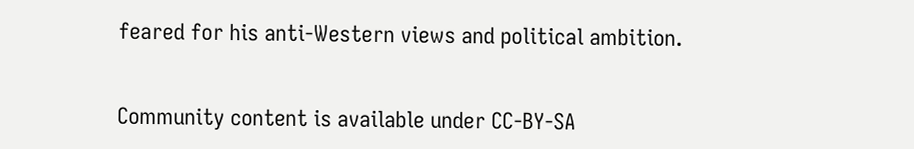feared for his anti-Western views and political ambition.


Community content is available under CC-BY-SA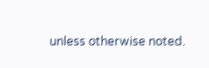unless otherwise noted.